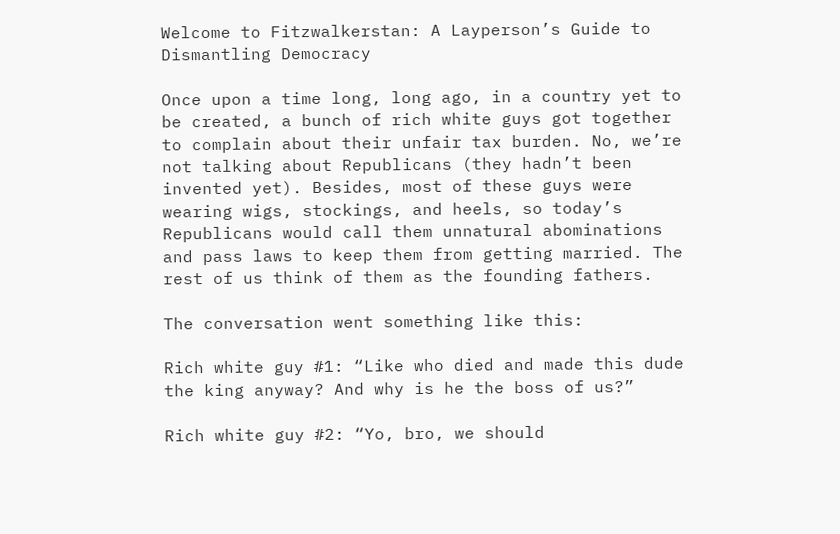Welcome to Fitzwalkerstan: A Layperson’s Guide to Dismantling Democracy

Once upon a time long, long ago, in a country yet to be created, a bunch of rich white guys got together to complain about their unfair tax burden. No, we’re not talking about Republicans (they hadn’t been invented yet). Besides, most of these guys were wearing wigs, stockings, and heels, so today’s Republicans would call them unnatural abominations and pass laws to keep them from getting married. The rest of us think of them as the founding fathers.

The conversation went something like this:

Rich white guy #1: “Like who died and made this dude the king anyway? And why is he the boss of us?”

Rich white guy #2: “Yo, bro, we should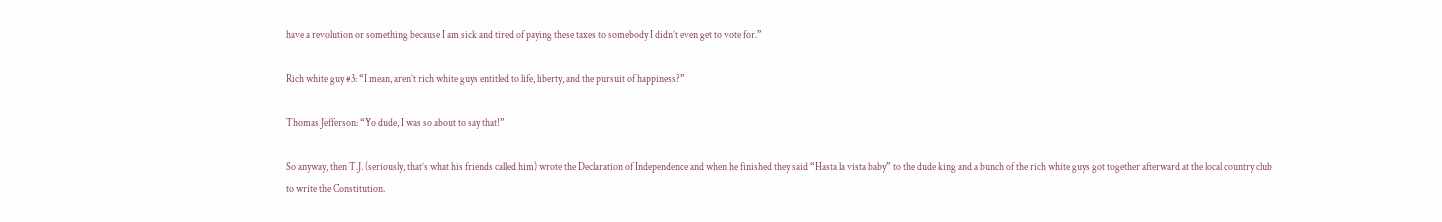have a revolution or something because I am sick and tired of paying these taxes to somebody I didn’t even get to vote for.”

Rich white guy #3: “I mean, aren’t rich white guys entitled to life, liberty, and the pursuit of happiness?”

Thomas Jefferson: “Yo dude, I was so about to say that!”

So anyway, then T.J. (seriously, that’s what his friends called him) wrote the Declaration of Independence and when he finished they said “Hasta la vista baby” to the dude king and a bunch of the rich white guys got together afterward at the local country club to write the Constitution.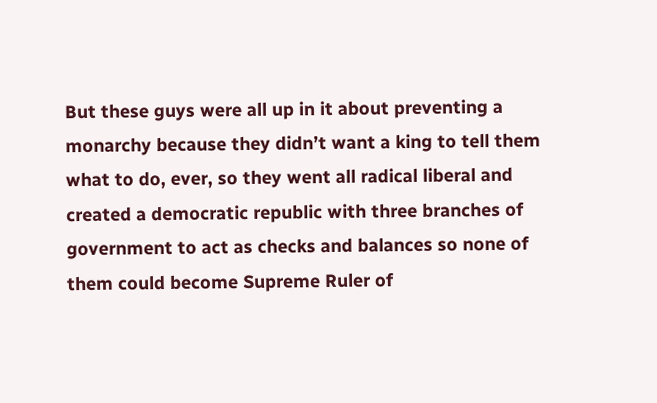But these guys were all up in it about preventing a monarchy because they didn’t want a king to tell them what to do, ever, so they went all radical liberal and created a democratic republic with three branches of government to act as checks and balances so none of them could become Supreme Ruler of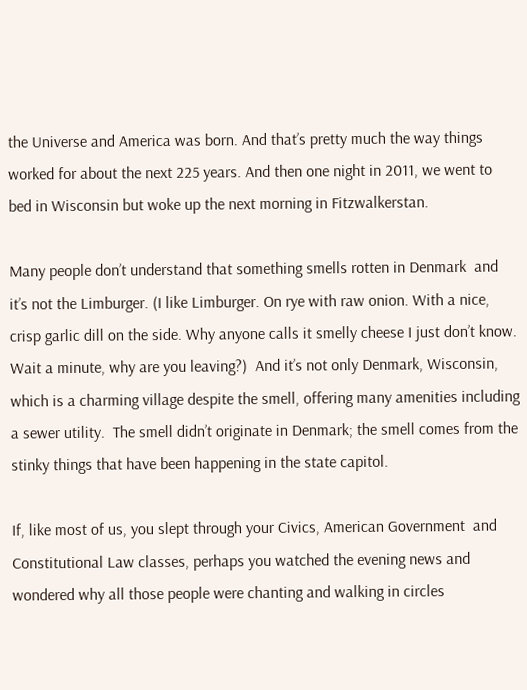the Universe and America was born. And that’s pretty much the way things worked for about the next 225 years. And then one night in 2011, we went to bed in Wisconsin but woke up the next morning in Fitzwalkerstan.

Many people don’t understand that something smells rotten in Denmark  and it’s not the Limburger. (I like Limburger. On rye with raw onion. With a nice, crisp garlic dill on the side. Why anyone calls it smelly cheese I just don’t know. Wait a minute, why are you leaving?)  And it’s not only Denmark, Wisconsin, which is a charming village despite the smell, offering many amenities including a sewer utility.  The smell didn’t originate in Denmark; the smell comes from the stinky things that have been happening in the state capitol.

If, like most of us, you slept through your Civics, American Government  and Constitutional Law classes, perhaps you watched the evening news and wondered why all those people were chanting and walking in circles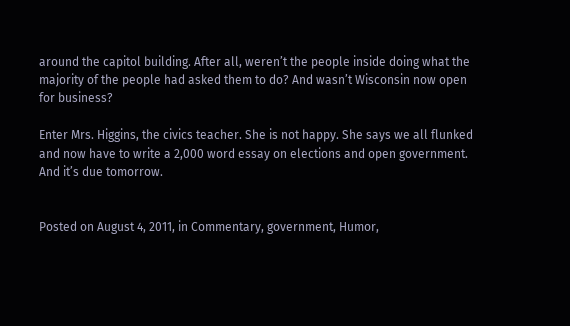around the capitol building. After all, weren’t the people inside doing what the majority of the people had asked them to do? And wasn’t Wisconsin now open for business?

Enter Mrs. Higgins, the civics teacher. She is not happy. She says we all flunked and now have to write a 2,000 word essay on elections and open government. And it’s due tomorrow.


Posted on August 4, 2011, in Commentary, government, Humor,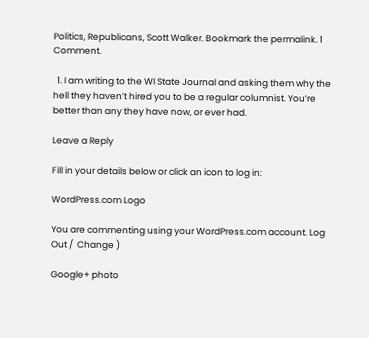Politics, Republicans, Scott Walker. Bookmark the permalink. 1 Comment.

  1. I am writing to the WI State Journal and asking them why the hell they haven’t hired you to be a regular columnist. You’re better than any they have now, or ever had.

Leave a Reply

Fill in your details below or click an icon to log in:

WordPress.com Logo

You are commenting using your WordPress.com account. Log Out /  Change )

Google+ photo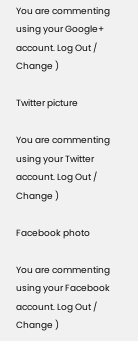You are commenting using your Google+ account. Log Out /  Change )

Twitter picture

You are commenting using your Twitter account. Log Out /  Change )

Facebook photo

You are commenting using your Facebook account. Log Out /  Change )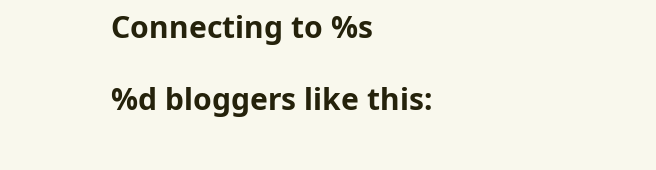Connecting to %s

%d bloggers like this: